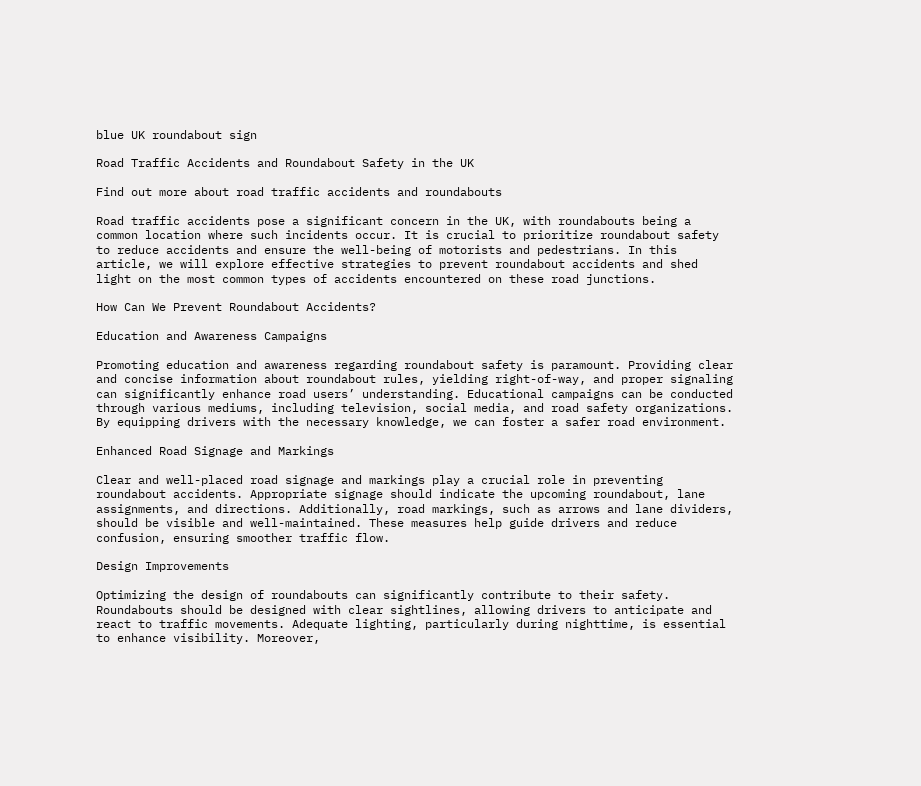blue UK roundabout sign

Road Traffic Accidents and Roundabout Safety in the UK

Find out more about road traffic accidents and roundabouts

Road traffic accidents pose a significant concern in the UK, with roundabouts being a common location where such incidents occur. It is crucial to prioritize roundabout safety to reduce accidents and ensure the well-being of motorists and pedestrians. In this article, we will explore effective strategies to prevent roundabout accidents and shed light on the most common types of accidents encountered on these road junctions.

How Can We Prevent Roundabout Accidents?

Education and Awareness Campaigns

Promoting education and awareness regarding roundabout safety is paramount. Providing clear and concise information about roundabout rules, yielding right-of-way, and proper signaling can significantly enhance road users’ understanding. Educational campaigns can be conducted through various mediums, including television, social media, and road safety organizations. By equipping drivers with the necessary knowledge, we can foster a safer road environment.

Enhanced Road Signage and Markings

Clear and well-placed road signage and markings play a crucial role in preventing roundabout accidents. Appropriate signage should indicate the upcoming roundabout, lane assignments, and directions. Additionally, road markings, such as arrows and lane dividers, should be visible and well-maintained. These measures help guide drivers and reduce confusion, ensuring smoother traffic flow.

Design Improvements

Optimizing the design of roundabouts can significantly contribute to their safety. Roundabouts should be designed with clear sightlines, allowing drivers to anticipate and react to traffic movements. Adequate lighting, particularly during nighttime, is essential to enhance visibility. Moreover,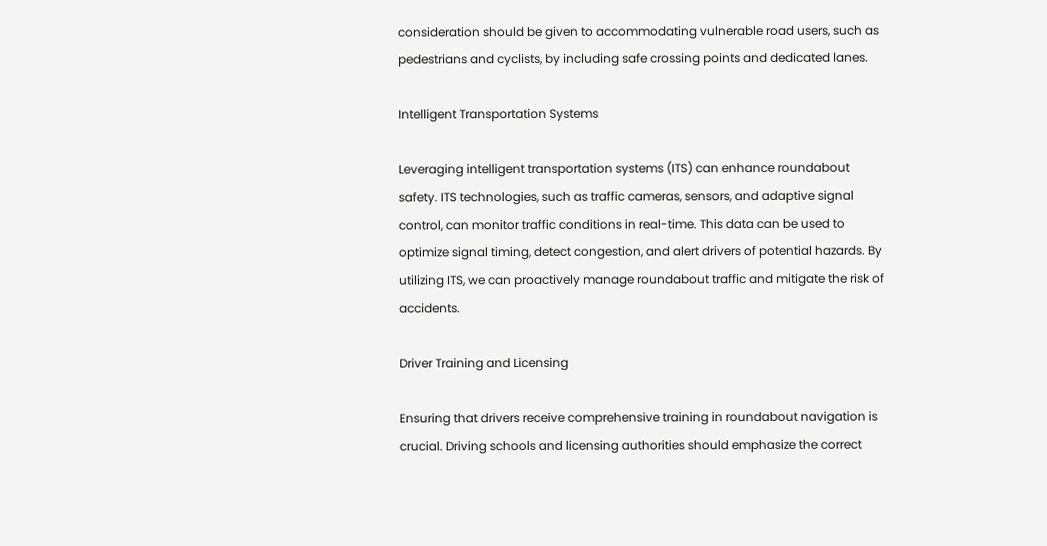consideration should be given to accommodating vulnerable road users, such as pedestrians and cyclists, by including safe crossing points and dedicated lanes.

Intelligent Transportation Systems

Leveraging intelligent transportation systems (ITS) can enhance roundabout safety. ITS technologies, such as traffic cameras, sensors, and adaptive signal control, can monitor traffic conditions in real-time. This data can be used to optimize signal timing, detect congestion, and alert drivers of potential hazards. By utilizing ITS, we can proactively manage roundabout traffic and mitigate the risk of accidents.

Driver Training and Licensing

Ensuring that drivers receive comprehensive training in roundabout navigation is crucial. Driving schools and licensing authorities should emphasize the correct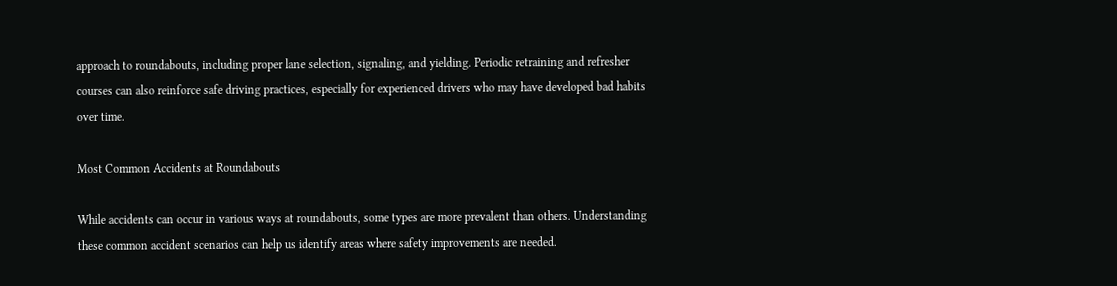approach to roundabouts, including proper lane selection, signaling, and yielding. Periodic retraining and refresher courses can also reinforce safe driving practices, especially for experienced drivers who may have developed bad habits over time.

Most Common Accidents at Roundabouts

While accidents can occur in various ways at roundabouts, some types are more prevalent than others. Understanding these common accident scenarios can help us identify areas where safety improvements are needed.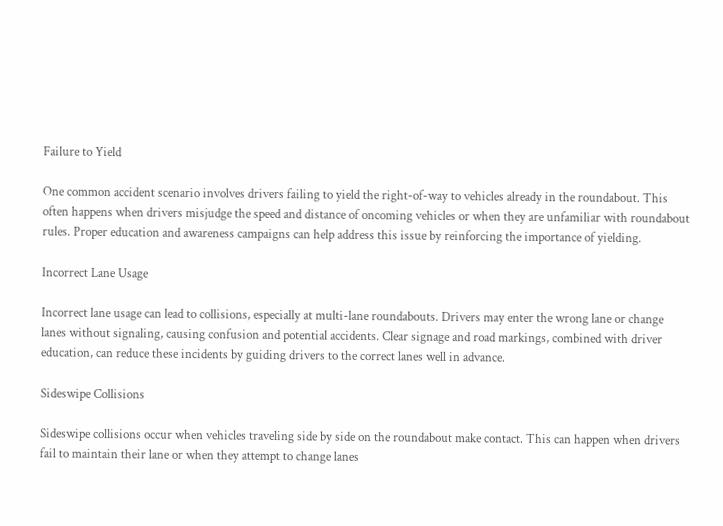Failure to Yield

One common accident scenario involves drivers failing to yield the right-of-way to vehicles already in the roundabout. This often happens when drivers misjudge the speed and distance of oncoming vehicles or when they are unfamiliar with roundabout rules. Proper education and awareness campaigns can help address this issue by reinforcing the importance of yielding.

Incorrect Lane Usage

Incorrect lane usage can lead to collisions, especially at multi-lane roundabouts. Drivers may enter the wrong lane or change lanes without signaling, causing confusion and potential accidents. Clear signage and road markings, combined with driver education, can reduce these incidents by guiding drivers to the correct lanes well in advance.

Sideswipe Collisions

Sideswipe collisions occur when vehicles traveling side by side on the roundabout make contact. This can happen when drivers fail to maintain their lane or when they attempt to change lanes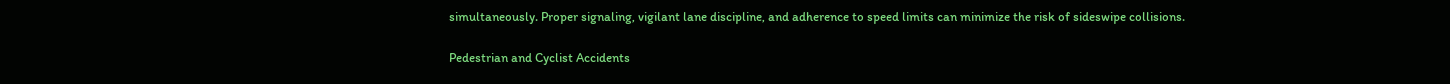simultaneously. Proper signaling, vigilant lane discipline, and adherence to speed limits can minimize the risk of sideswipe collisions.

Pedestrian and Cyclist Accidents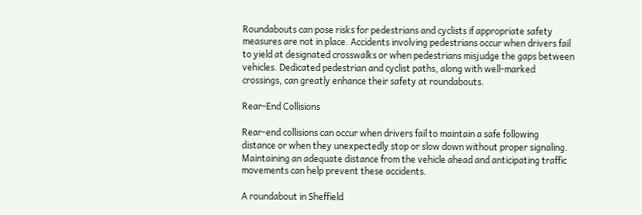Roundabouts can pose risks for pedestrians and cyclists if appropriate safety measures are not in place. Accidents involving pedestrians occur when drivers fail to yield at designated crosswalks or when pedestrians misjudge the gaps between vehicles. Dedicated pedestrian and cyclist paths, along with well-marked crossings, can greatly enhance their safety at roundabouts.

Rear-End Collisions

Rear-end collisions can occur when drivers fail to maintain a safe following distance or when they unexpectedly stop or slow down without proper signaling. Maintaining an adequate distance from the vehicle ahead and anticipating traffic movements can help prevent these accidents.

A roundabout in Sheffield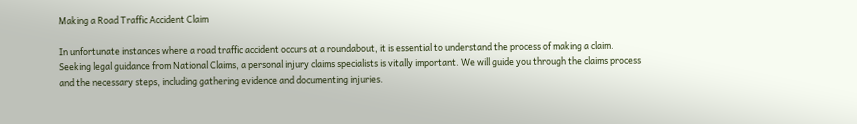Making a Road Traffic Accident Claim

In unfortunate instances where a road traffic accident occurs at a roundabout, it is essential to understand the process of making a claim. Seeking legal guidance from National Claims, a personal injury claims specialists is vitally important. We will guide you through the claims process and the necessary steps, including gathering evidence and documenting injuries.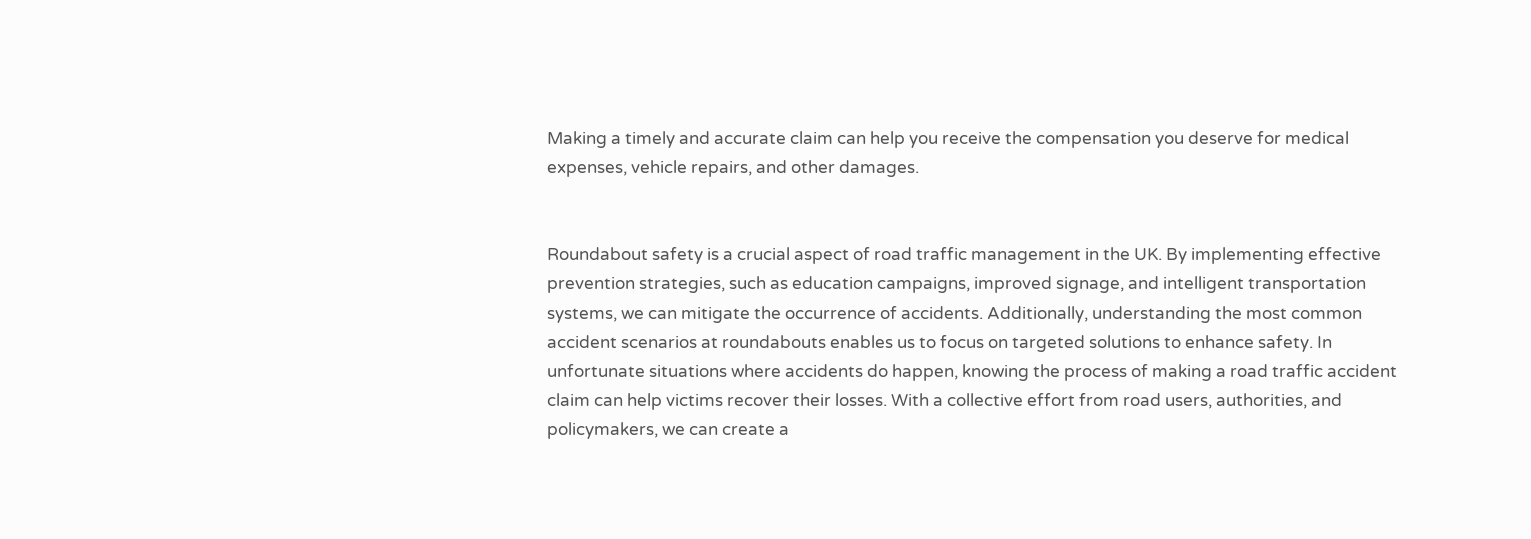Making a timely and accurate claim can help you receive the compensation you deserve for medical expenses, vehicle repairs, and other damages.


Roundabout safety is a crucial aspect of road traffic management in the UK. By implementing effective prevention strategies, such as education campaigns, improved signage, and intelligent transportation systems, we can mitigate the occurrence of accidents. Additionally, understanding the most common accident scenarios at roundabouts enables us to focus on targeted solutions to enhance safety. In unfortunate situations where accidents do happen, knowing the process of making a road traffic accident claim can help victims recover their losses. With a collective effort from road users, authorities, and policymakers, we can create a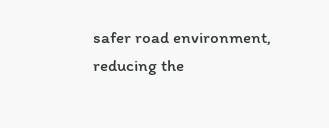safer road environment, reducing the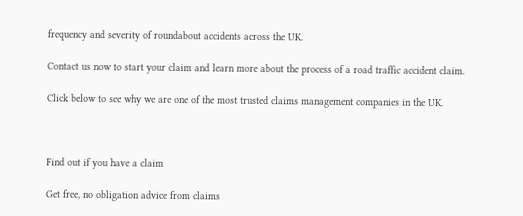frequency and severity of roundabout accidents across the UK.

Contact us now to start your claim and learn more about the process of a road traffic accident claim.

Click below to see why we are one of the most trusted claims management companies in the UK.



Find out if you have a claim

Get free, no obligation advice from claims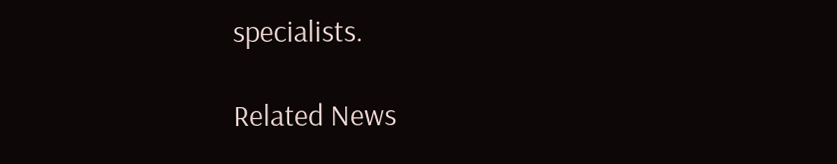specialists.

Related News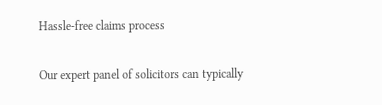Hassle-free claims process

Our expert panel of solicitors can typically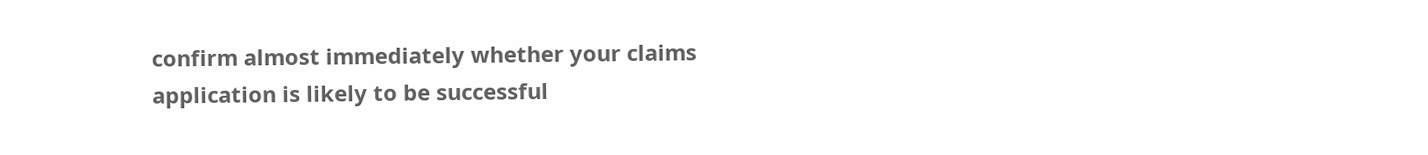confirm almost immediately whether your claims application is likely to be successful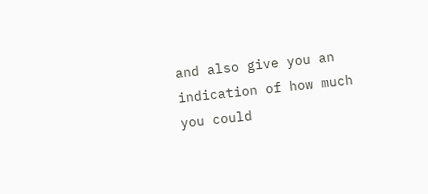and also give you an indication of how much you could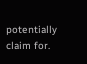potentially claim for.